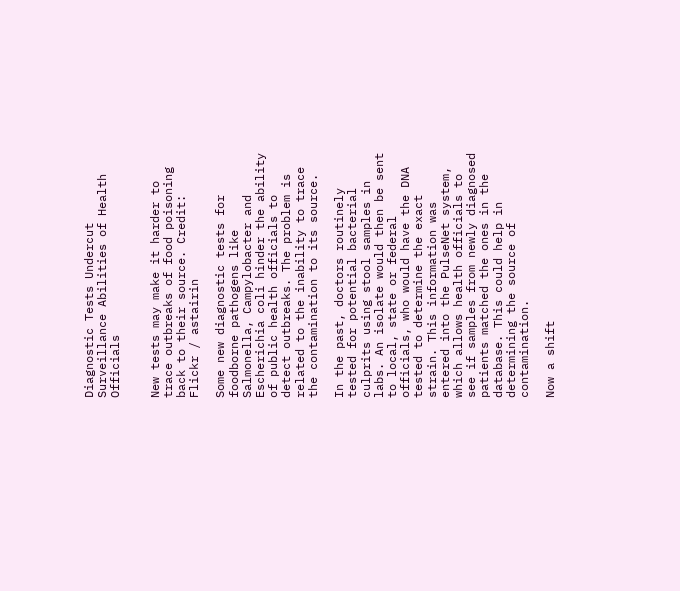Diagnostic Tests Undercut Surveillance Abilities of Health Officials


New tests may make it harder to trace outbreaks of food poisoning back to their source. Credit: Flickr / astairin

Some new diagnostic tests for foodborne pathogens like Salmonella, Campylobacter and Escherichia coli hinder the ability of public health officials to detect outbreaks. The problem is related to the inability to trace the contamination to its source.

In the past, doctors routinely tested for potential bacterial culprits using stool samples in labs. An isolate would then be sent to local, state or federal officials, who would have the DNA tested to determine the exact strain. This information was entered into the PulseNet system, which allows health officials to see if samples from newly diagnosed patients matched the ones in the database. This could help in determining the source of contamination.

Now a shift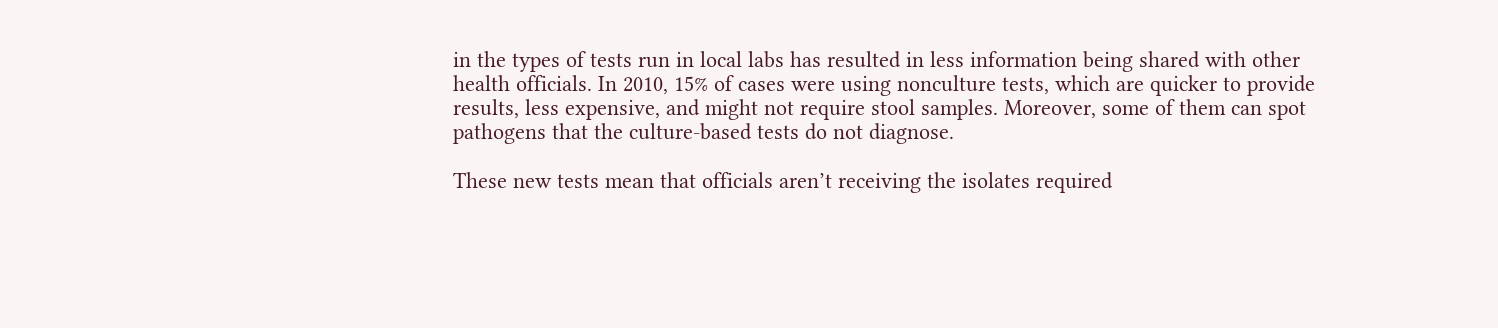in the types of tests run in local labs has resulted in less information being shared with other health officials. In 2010, 15% of cases were using nonculture tests, which are quicker to provide results, less expensive, and might not require stool samples. Moreover, some of them can spot pathogens that the culture-based tests do not diagnose.

These new tests mean that officials aren’t receiving the isolates required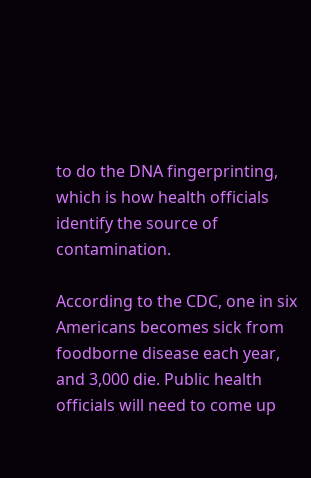to do the DNA fingerprinting, which is how health officials identify the source of contamination.

According to the CDC, one in six Americans becomes sick from foodborne disease each year, and 3,000 die. Public health officials will need to come up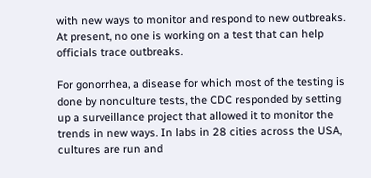with new ways to monitor and respond to new outbreaks. At present, no one is working on a test that can help officials trace outbreaks.

For gonorrhea, a disease for which most of the testing is done by nonculture tests, the CDC responded by setting up a surveillance project that allowed it to monitor the trends in new ways. In labs in 28 cities across the USA, cultures are run and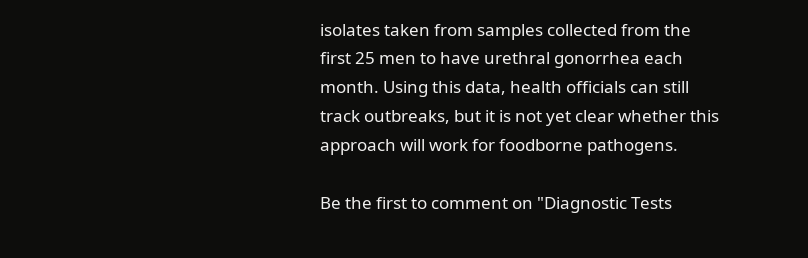isolates taken from samples collected from the first 25 men to have urethral gonorrhea each month. Using this data, health officials can still track outbreaks, but it is not yet clear whether this approach will work for foodborne pathogens.

Be the first to comment on "Diagnostic Tests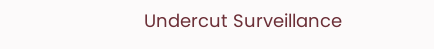Undercut Surveillance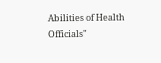Abilities of Health Officials"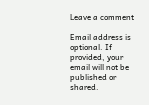Leave a comment

Email address is optional. If provided, your email will not be published or shared.